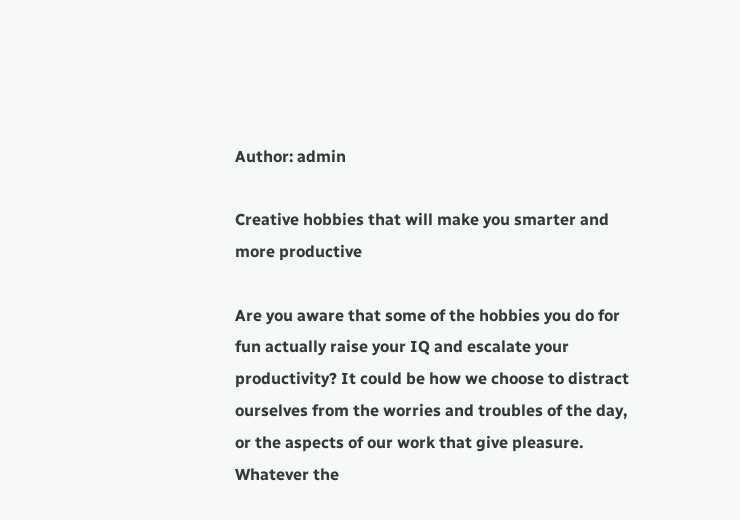Author: admin

Creative hobbies that will make you smarter and more productive

Are you aware that some of the hobbies you do for fun actually raise your IQ and escalate your productivity? It could be how we choose to distract ourselves from the worries and troubles of the day, or the aspects of our work that give pleasure. Whatever the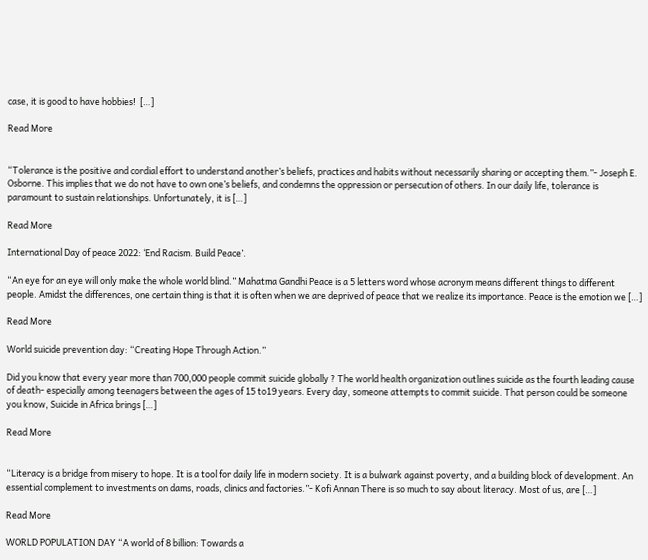case, it is good to have hobbies!  […]

Read More


“Tolerance is the positive and cordial effort to understand another’s beliefs, practices and habits without necessarily sharing or accepting them.”- Joseph E. Osborne. This implies that we do not have to own one’s beliefs, and condemns the oppression or persecution of others. In our daily life, tolerance is paramount to sustain relationships. Unfortunately, it is […]

Read More

International Day of peace 2022: ‘End Racism. Build Peace’.

“An eye for an eye will only make the whole world blind.” Mahatma Gandhi Peace is a 5 letters word whose acronym means different things to different people. Amidst the differences, one certain thing is that it is often when we are deprived of peace that we realize its importance. Peace is the emotion we […]

Read More

World suicide prevention day: “Creating Hope Through Action.”

Did you know that every year more than 700,000 people commit suicide globally ? The world health organization outlines suicide as the fourth leading cause of death- especially among teenagers between the ages of 15 to19 years. Every day, someone attempts to commit suicide. That person could be someone you know, Suicide in Africa brings […]

Read More


“Literacy is a bridge from misery to hope. It is a tool for daily life in modern society. It is a bulwark against poverty, and a building block of development. An essential complement to investments on dams, roads, clinics and factories.”- Kofi Annan There is so much to say about literacy. Most of us, are […]

Read More

WORLD POPULATION DAY “A world of 8 billion: Towards a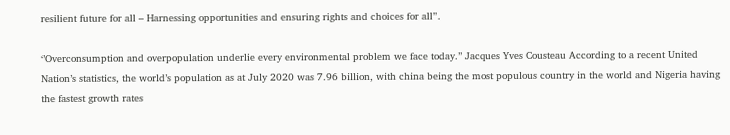resilient future for all – Harnessing opportunities and ensuring rights and choices for all”.

‘’Overconsumption and overpopulation underlie every environmental problem we face today.’’ Jacques Yves Cousteau According to a recent United Nation’s statistics, the world’s population as at July 2020 was 7.96 billion, with china being the most populous country in the world and Nigeria having the fastest growth rates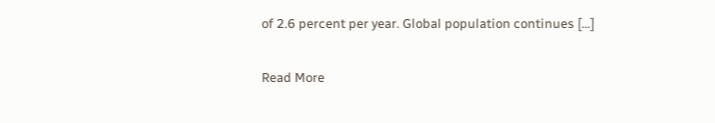of 2.6 percent per year. Global population continues […]

Read More